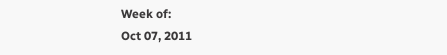Week of:
Oct 07, 2011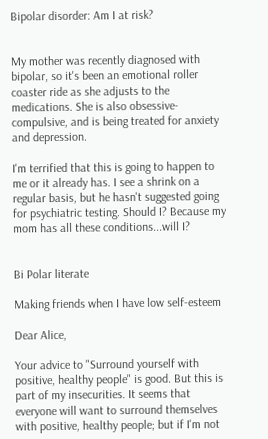Bipolar disorder: Am I at risk?


My mother was recently diagnosed with bipolar, so it's been an emotional roller coaster ride as she adjusts to the medications. She is also obsessive-compulsive, and is being treated for anxiety and depression.

I'm terrified that this is going to happen to me or it already has. I see a shrink on a regular basis, but he hasn't suggested going for psychiatric testing. Should I? Because my mom has all these conditions...will I?


Bi Polar literate

Making friends when I have low self-esteem

Dear Alice,

Your advice to "Surround yourself with positive, healthy people" is good. But this is part of my insecurities. It seems that everyone will want to surround themselves with positive, healthy people; but if I'm not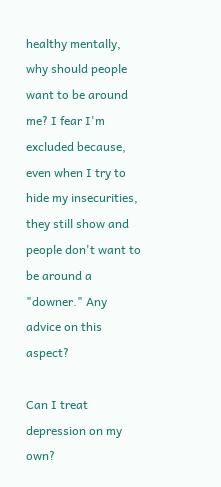healthy mentally, why should people want to be around me? I fear I'm excluded because, even when I try to hide my insecurities, they still show and people don't want to be around a "downer." Any advice on this aspect?

Can I treat depression on my own?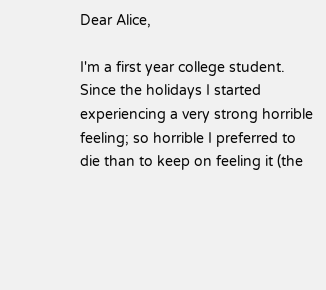Dear Alice,

I'm a first year college student. Since the holidays I started experiencing a very strong horrible feeling; so horrible I preferred to die than to keep on feeling it (the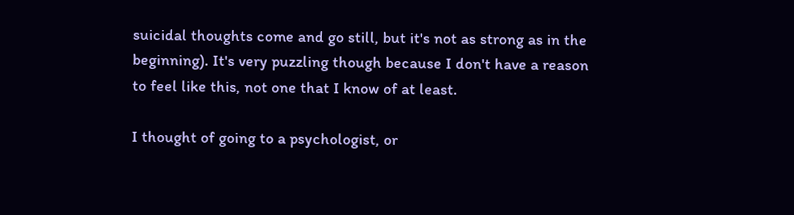suicidal thoughts come and go still, but it's not as strong as in the beginning). It's very puzzling though because I don't have a reason to feel like this, not one that I know of at least.

I thought of going to a psychologist, or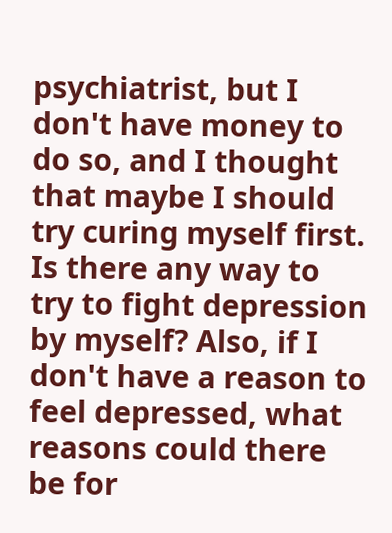psychiatrist, but I don't have money to do so, and I thought that maybe I should try curing myself first. Is there any way to try to fight depression by myself? Also, if I don't have a reason to feel depressed, what reasons could there be for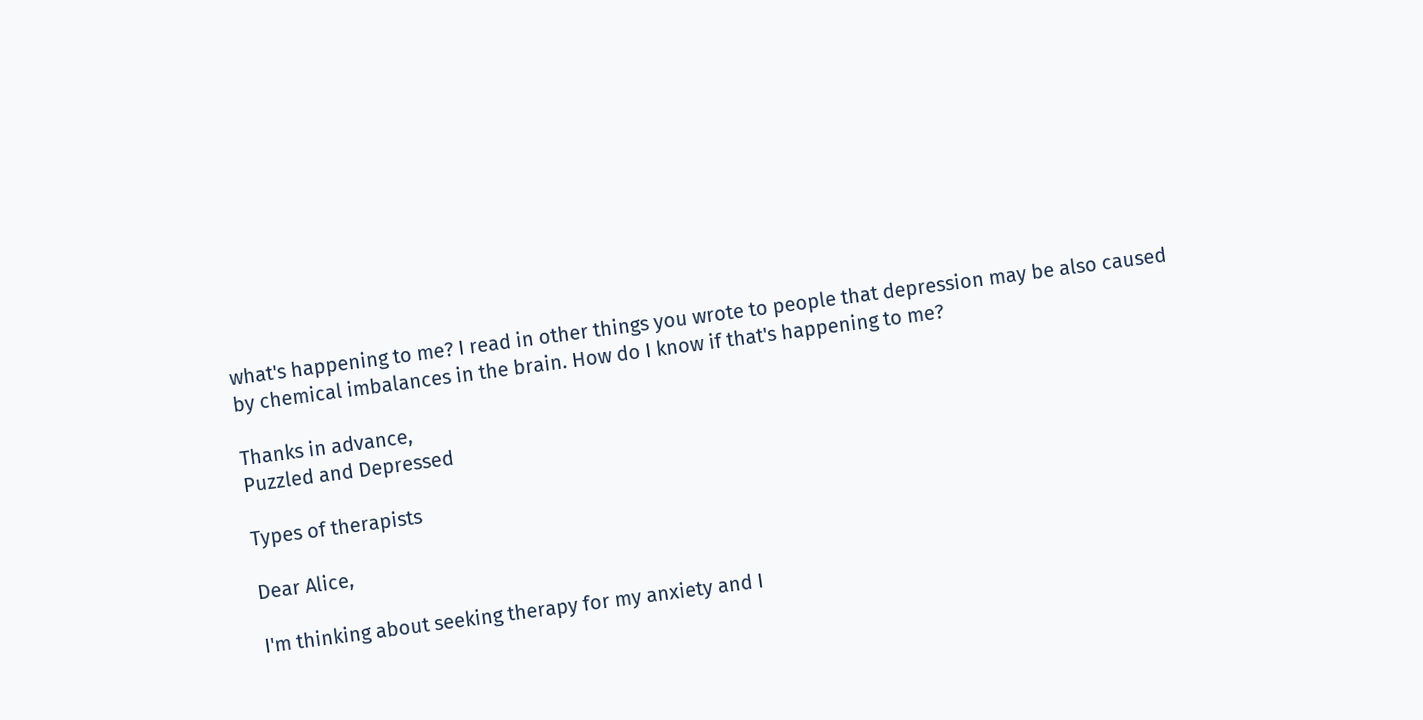what's happening to me? I read in other things you wrote to people that depression may be also caused by chemical imbalances in the brain. How do I know if that's happening to me?

Thanks in advance,
Puzzled and Depressed

Types of therapists

Dear Alice,

I'm thinking about seeking therapy for my anxiety and I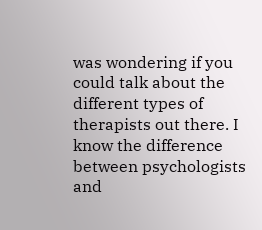was wondering if you could talk about the different types of therapists out there. I know the difference between psychologists and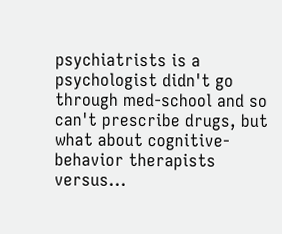psychiatrists is a psychologist didn't go through med-school and so can't prescribe drugs, but what about cognitive-behavior therapists versus...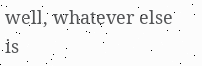well, whatever else is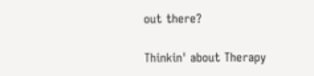out there?

Thinkin' about Therapy